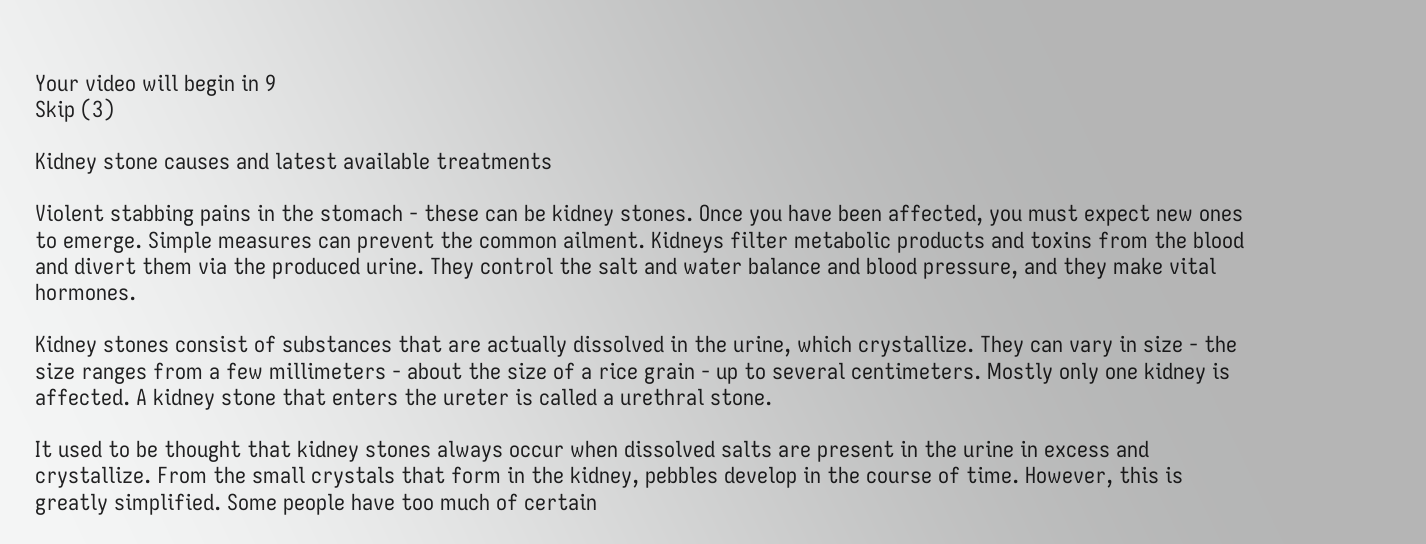Your video will begin in 9
Skip (3)

Kidney stone causes and latest available treatments

Violent stabbing pains in the stomach - these can be kidney stones. Once you have been affected, you must expect new ones to emerge. Simple measures can prevent the common ailment. Kidneys filter metabolic products and toxins from the blood and divert them via the produced urine. They control the salt and water balance and blood pressure, and they make vital hormones.

Kidney stones consist of substances that are actually dissolved in the urine, which crystallize. They can vary in size - the size ranges from a few millimeters - about the size of a rice grain - up to several centimeters. Mostly only one kidney is affected. A kidney stone that enters the ureter is called a urethral stone.

It used to be thought that kidney stones always occur when dissolved salts are present in the urine in excess and crystallize. From the small crystals that form in the kidney, pebbles develop in the course of time. However, this is greatly simplified. Some people have too much of certain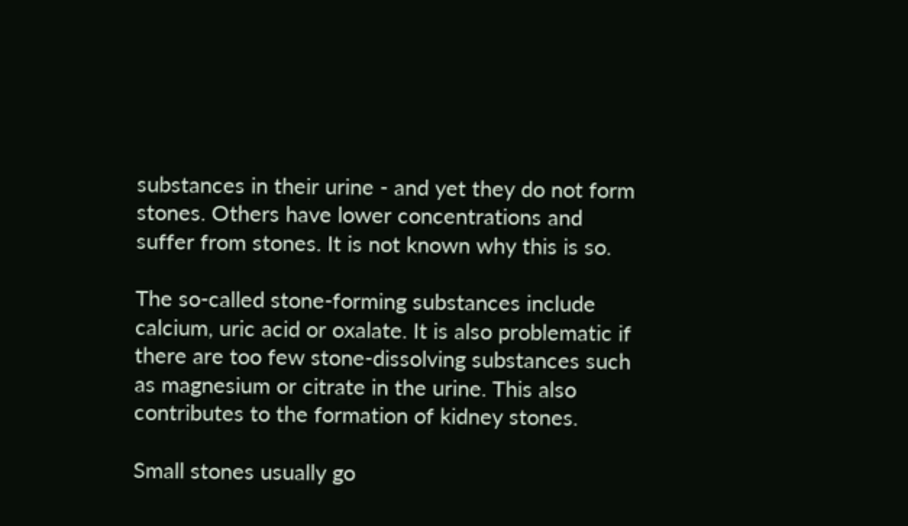substances in their urine - and yet they do not form stones. Others have lower concentrations and suffer from stones. It is not known why this is so.

The so-called stone-forming substances include calcium, uric acid or oxalate. It is also problematic if there are too few stone-dissolving substances such as magnesium or citrate in the urine. This also contributes to the formation of kidney stones.

Small stones usually go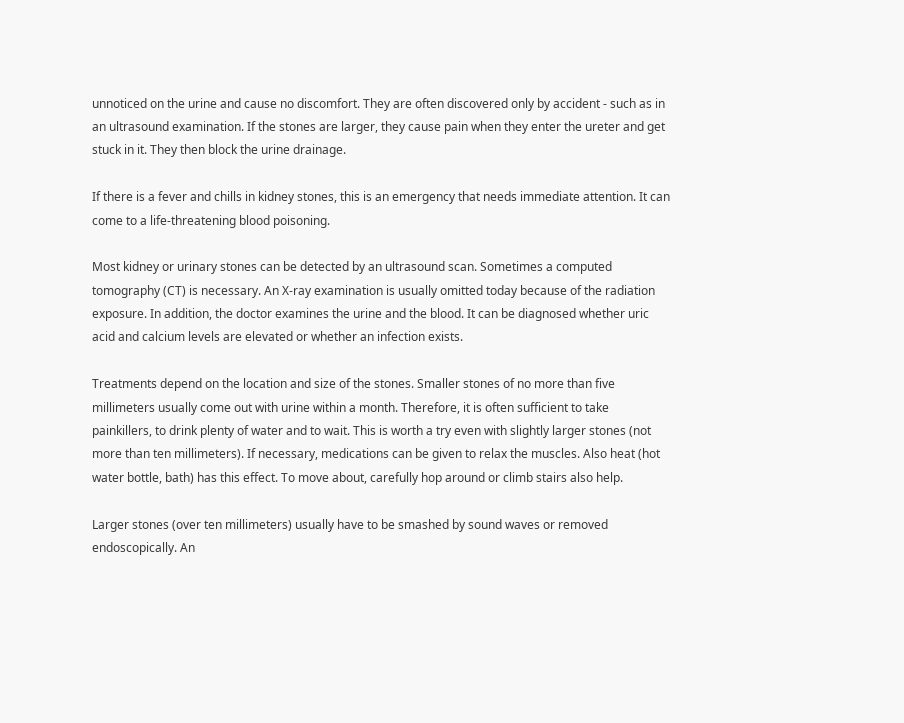unnoticed on the urine and cause no discomfort. They are often discovered only by accident - such as in an ultrasound examination. If the stones are larger, they cause pain when they enter the ureter and get stuck in it. They then block the urine drainage.

If there is a fever and chills in kidney stones, this is an emergency that needs immediate attention. It can come to a life-threatening blood poisoning.

Most kidney or urinary stones can be detected by an ultrasound scan. Sometimes a computed tomography (CT) is necessary. An X-ray examination is usually omitted today because of the radiation exposure. In addition, the doctor examines the urine and the blood. It can be diagnosed whether uric acid and calcium levels are elevated or whether an infection exists.

Treatments depend on the location and size of the stones. Smaller stones of no more than five millimeters usually come out with urine within a month. Therefore, it is often sufficient to take painkillers, to drink plenty of water and to wait. This is worth a try even with slightly larger stones (not more than ten millimeters). If necessary, medications can be given to relax the muscles. Also heat (hot water bottle, bath) has this effect. To move about, carefully hop around or climb stairs also help.

Larger stones (over ten millimeters) usually have to be smashed by sound waves or removed endoscopically. An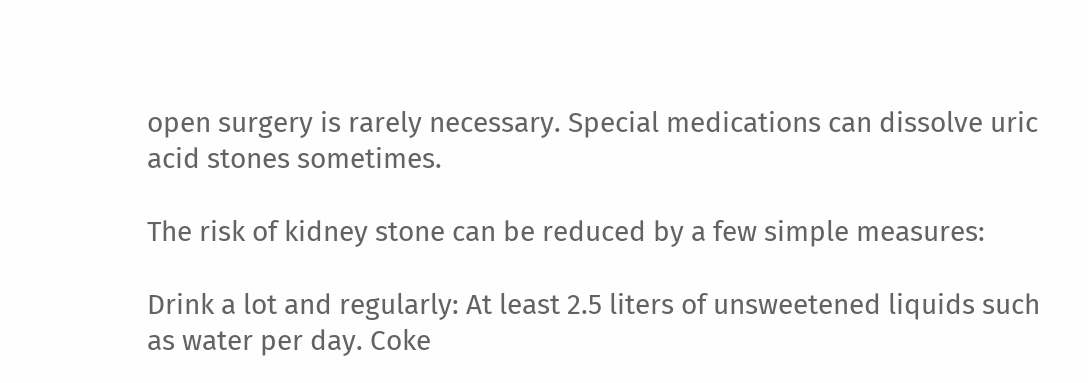open surgery is rarely necessary. Special medications can dissolve uric acid stones sometimes.

The risk of kidney stone can be reduced by a few simple measures:

Drink a lot and regularly: At least 2.5 liters of unsweetened liquids such as water per day. Coke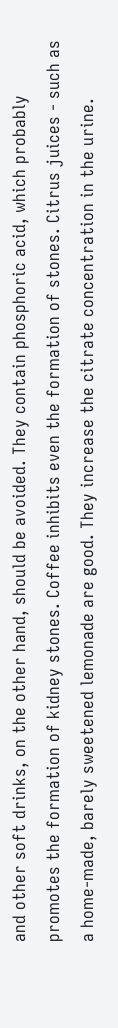and other soft drinks, on the other hand, should be avoided. They contain phosphoric acid, which probably promotes the formation of kidney stones. Coffee inhibits even the formation of stones. Citrus juices - such as a home-made, barely sweetened lemonade are good. They increase the citrate concentration in the urine.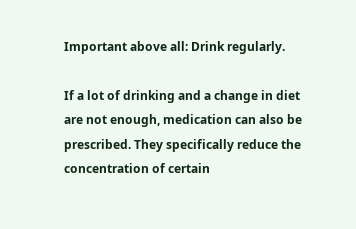Important above all: Drink regularly.

If a lot of drinking and a change in diet are not enough, medication can also be prescribed. They specifically reduce the concentration of certain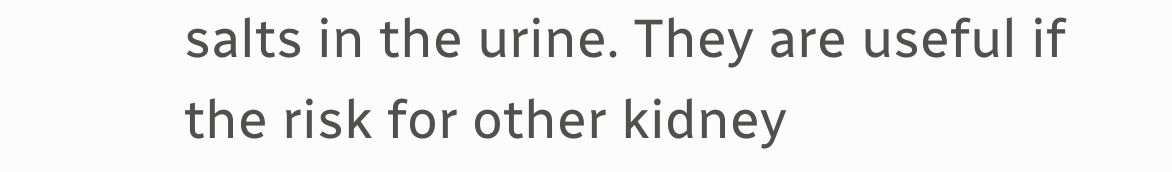salts in the urine. They are useful if the risk for other kidney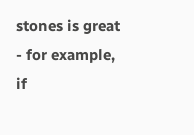stones is great - for example, if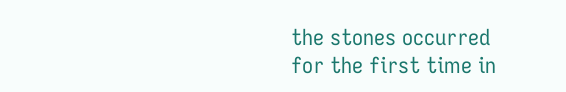the stones occurred for the first time in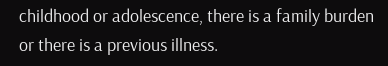childhood or adolescence, there is a family burden or there is a previous illness.